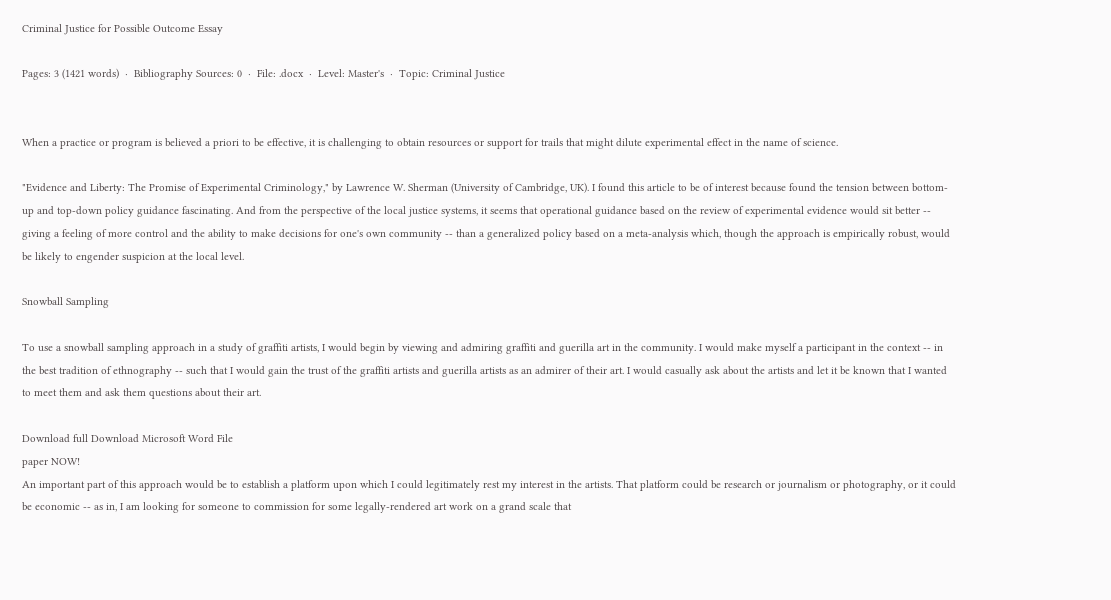Criminal Justice for Possible Outcome Essay

Pages: 3 (1421 words)  ·  Bibliography Sources: 0  ·  File: .docx  ·  Level: Master's  ·  Topic: Criminal Justice


When a practice or program is believed a priori to be effective, it is challenging to obtain resources or support for trails that might dilute experimental effect in the name of science.

"Evidence and Liberty: The Promise of Experimental Criminology," by Lawrence W. Sherman (University of Cambridge, UK). I found this article to be of interest because found the tension between bottom-up and top-down policy guidance fascinating. And from the perspective of the local justice systems, it seems that operational guidance based on the review of experimental evidence would sit better -- giving a feeling of more control and the ability to make decisions for one's own community -- than a generalized policy based on a meta-analysis which, though the approach is empirically robust, would be likely to engender suspicion at the local level.

Snowball Sampling

To use a snowball sampling approach in a study of graffiti artists, I would begin by viewing and admiring graffiti and guerilla art in the community. I would make myself a participant in the context -- in the best tradition of ethnography -- such that I would gain the trust of the graffiti artists and guerilla artists as an admirer of their art. I would casually ask about the artists and let it be known that I wanted to meet them and ask them questions about their art.

Download full Download Microsoft Word File
paper NOW!
An important part of this approach would be to establish a platform upon which I could legitimately rest my interest in the artists. That platform could be research or journalism or photography, or it could be economic -- as in, I am looking for someone to commission for some legally-rendered art work on a grand scale that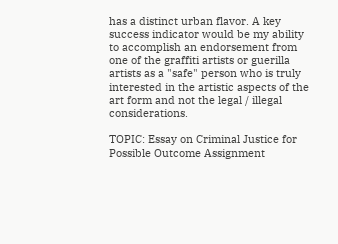has a distinct urban flavor. A key success indicator would be my ability to accomplish an endorsement from one of the graffiti artists or guerilla artists as a "safe" person who is truly interested in the artistic aspects of the art form and not the legal / illegal considerations.

TOPIC: Essay on Criminal Justice for Possible Outcome Assignment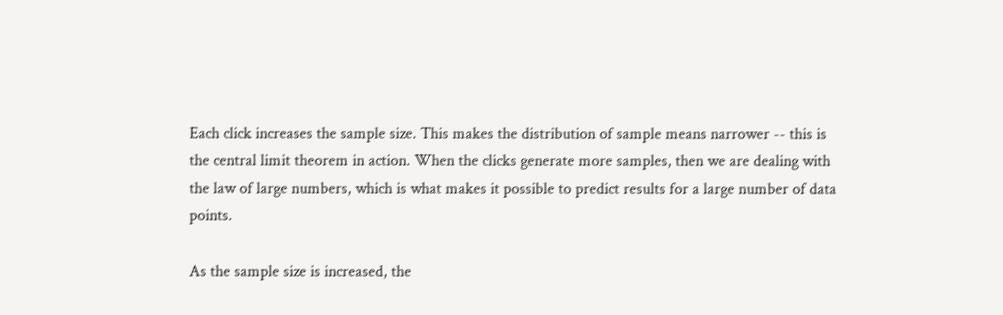Each click increases the sample size. This makes the distribution of sample means narrower -- this is the central limit theorem in action. When the clicks generate more samples, then we are dealing with the law of large numbers, which is what makes it possible to predict results for a large number of data points.

As the sample size is increased, the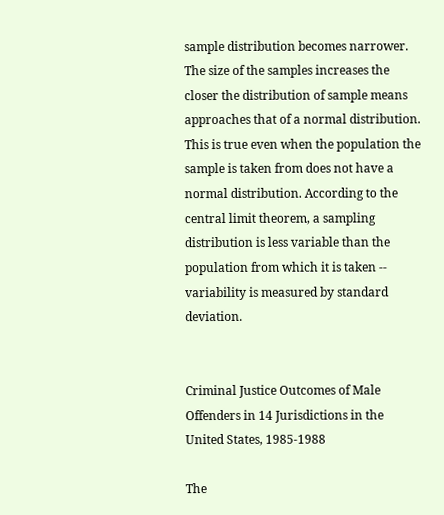sample distribution becomes narrower. The size of the samples increases the closer the distribution of sample means approaches that of a normal distribution. This is true even when the population the sample is taken from does not have a normal distribution. According to the central limit theorem, a sampling distribution is less variable than the population from which it is taken -- variability is measured by standard deviation.


Criminal Justice Outcomes of Male Offenders in 14 Jurisdictions in the United States, 1985-1988

The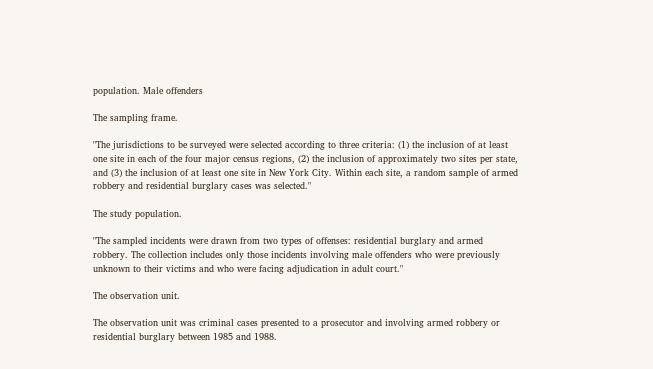population. Male offenders

The sampling frame.

"The jurisdictions to be surveyed were selected according to three criteria: (1) the inclusion of at least one site in each of the four major census regions, (2) the inclusion of approximately two sites per state, and (3) the inclusion of at least one site in New York City. Within each site, a random sample of armed robbery and residential burglary cases was selected."

The study population.

"The sampled incidents were drawn from two types of offenses: residential burglary and armed robbery. The collection includes only those incidents involving male offenders who were previously unknown to their victims and who were facing adjudication in adult court."

The observation unit.

The observation unit was criminal cases presented to a prosecutor and involving armed robbery or residential burglary between 1985 and 1988.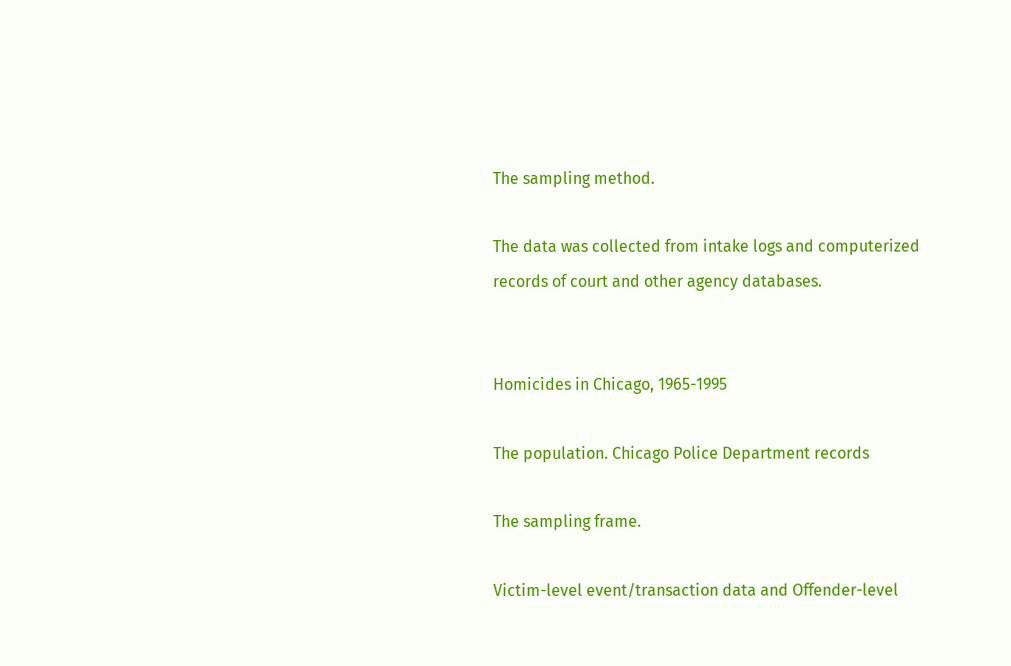The sampling method.

The data was collected from intake logs and computerized records of court and other agency databases.


Homicides in Chicago, 1965-1995

The population. Chicago Police Department records

The sampling frame.

Victim-level event/transaction data and Offender-level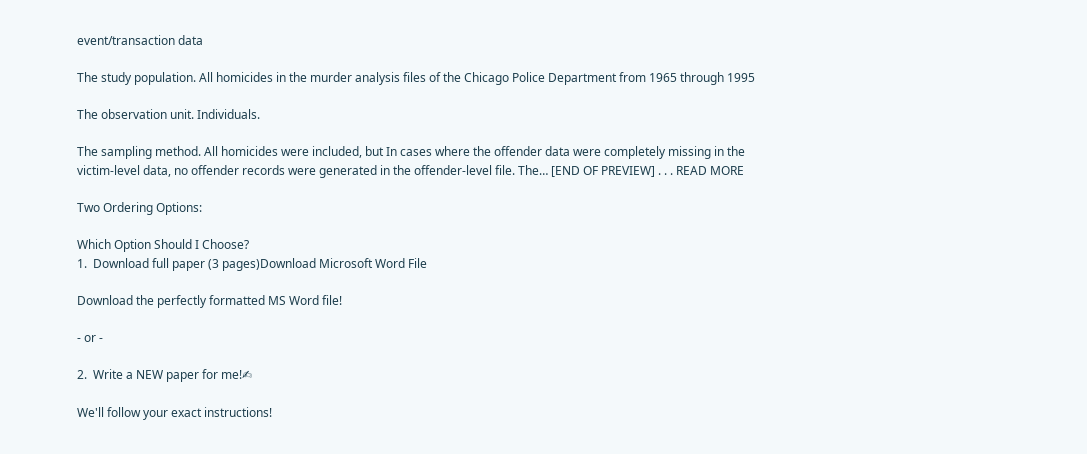event/transaction data

The study population. All homicides in the murder analysis files of the Chicago Police Department from 1965 through 1995

The observation unit. Individuals.

The sampling method. All homicides were included, but In cases where the offender data were completely missing in the victim-level data, no offender records were generated in the offender-level file. The… [END OF PREVIEW] . . . READ MORE

Two Ordering Options:

Which Option Should I Choose?
1.  Download full paper (3 pages)Download Microsoft Word File

Download the perfectly formatted MS Word file!

- or -

2.  Write a NEW paper for me!✍

We'll follow your exact instructions!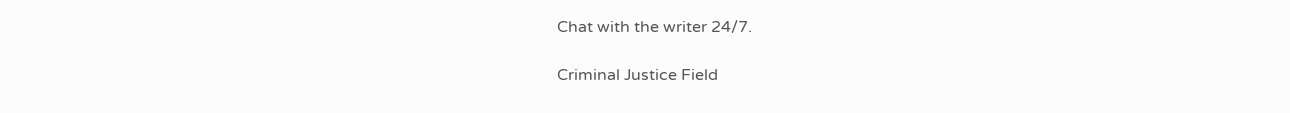Chat with the writer 24/7.

Criminal Justice Field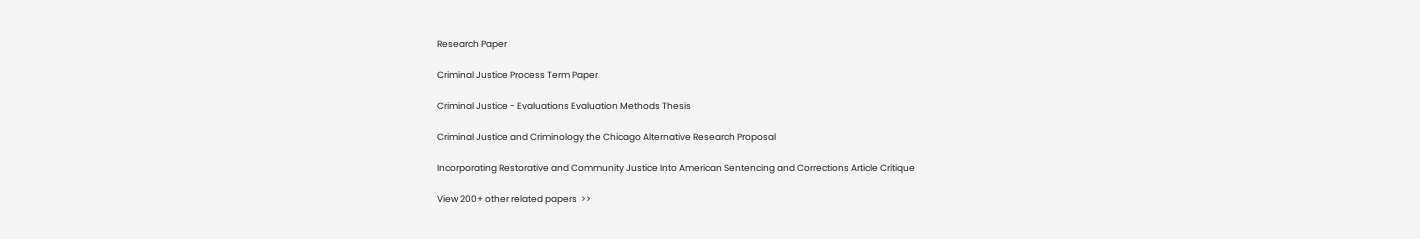Research Paper

Criminal Justice Process Term Paper

Criminal Justice - Evaluations Evaluation Methods Thesis

Criminal Justice and Criminology the Chicago Alternative Research Proposal

Incorporating Restorative and Community Justice Into American Sentencing and Corrections Article Critique

View 200+ other related papers  >>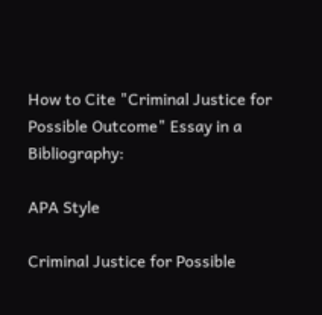How to Cite "Criminal Justice for Possible Outcome" Essay in a Bibliography:

APA Style

Criminal Justice for Possible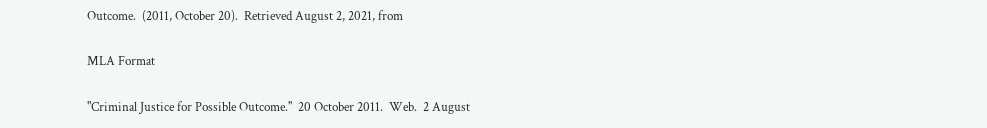Outcome.  (2011, October 20).  Retrieved August 2, 2021, from

MLA Format

"Criminal Justice for Possible Outcome."  20 October 2011.  Web.  2 August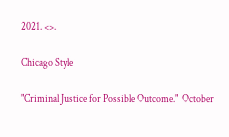2021. <>.

Chicago Style

"Criminal Justice for Possible Outcome."  October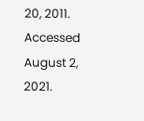20, 2011.  Accessed August 2, 2021.